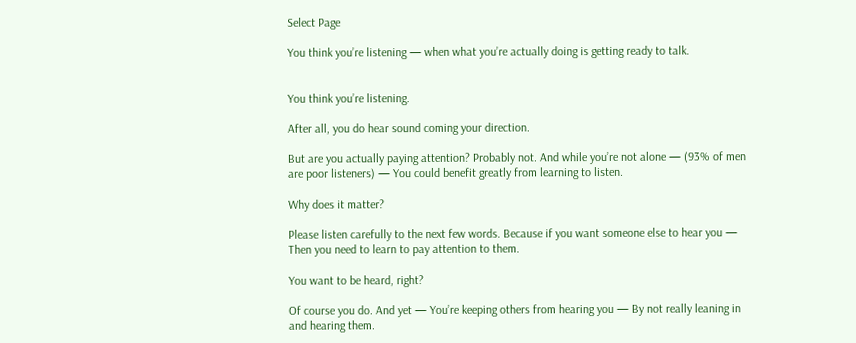Select Page

You think you’re listening — when what you’re actually doing is getting ready to talk.


You think you’re listening.

After all, you do hear sound coming your direction.

But are you actually paying attention? Probably not. And while you’re not alone — (93% of men are poor listeners) — You could benefit greatly from learning to listen.

Why does it matter?

Please listen carefully to the next few words. Because if you want someone else to hear you — Then you need to learn to pay attention to them.

You want to be heard, right?

Of course you do. And yet — You’re keeping others from hearing you — By not really leaning in and hearing them.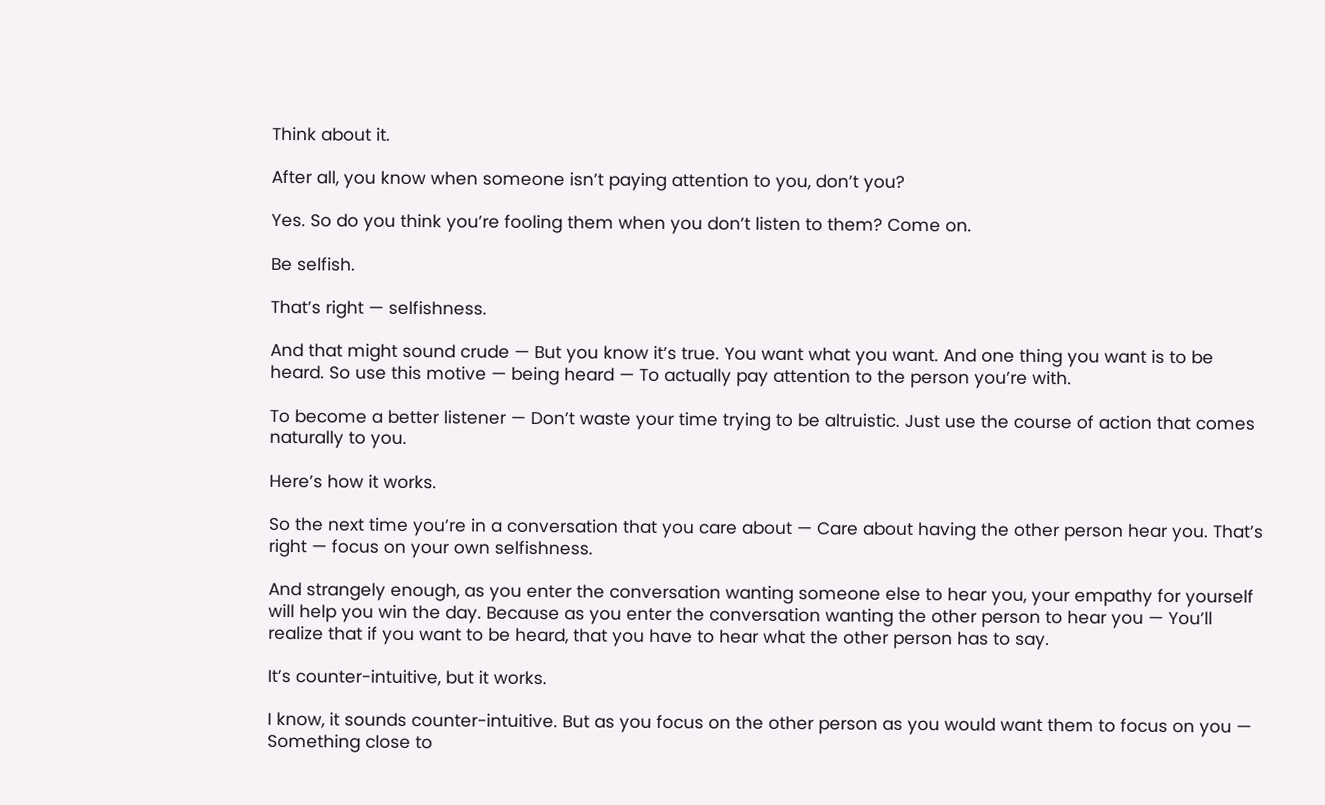Think about it.

After all, you know when someone isn’t paying attention to you, don’t you?

Yes. So do you think you’re fooling them when you don’t listen to them? Come on.

Be selfish.

That’s right — selfishness.

And that might sound crude — But you know it’s true. You want what you want. And one thing you want is to be heard. So use this motive — being heard — To actually pay attention to the person you’re with.

To become a better listener — Don’t waste your time trying to be altruistic. Just use the course of action that comes naturally to you.

Here’s how it works.

So the next time you’re in a conversation that you care about — Care about having the other person hear you. That’s right — focus on your own selfishness.

And strangely enough, as you enter the conversation wanting someone else to hear you, your empathy for yourself will help you win the day. Because as you enter the conversation wanting the other person to hear you — You’ll realize that if you want to be heard, that you have to hear what the other person has to say.

It’s counter-intuitive, but it works.

I know, it sounds counter-intuitive. But as you focus on the other person as you would want them to focus on you — Something close to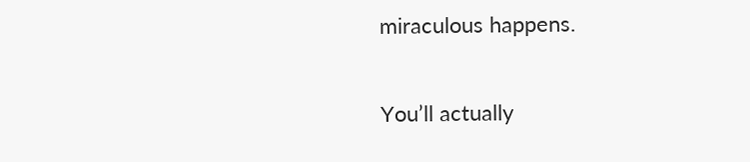miraculous happens.

You’ll actually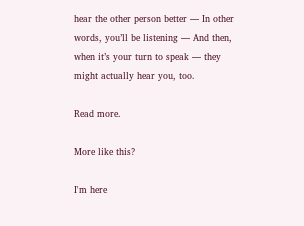hear the other person better — In other words, you’ll be listening — And then, when it’s your turn to speak — they might actually hear you, too.

Read more.

More like this?

I'm here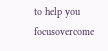to help you focusovercome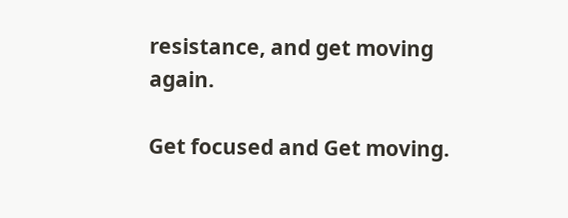resistance, and get moving again.

Get focused and Get moving.